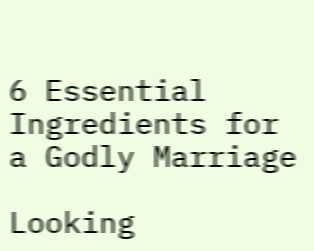6 Essential Ingredients for a Godly Marriage

Looking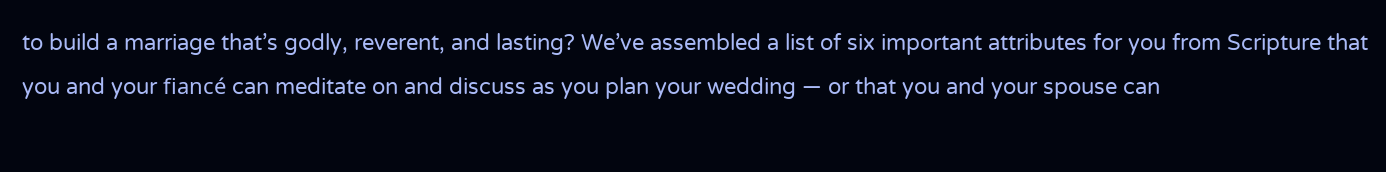to build a marriage that’s godly, reverent, and lasting? We’ve assembled a list of six important attributes for you from Scripture that you and your fiancé can meditate on and discuss as you plan your wedding — or that you and your spouse can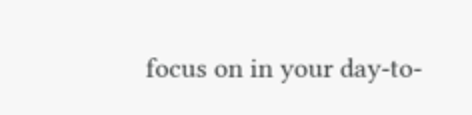focus on in your day-to-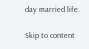day married life.

Skip to content